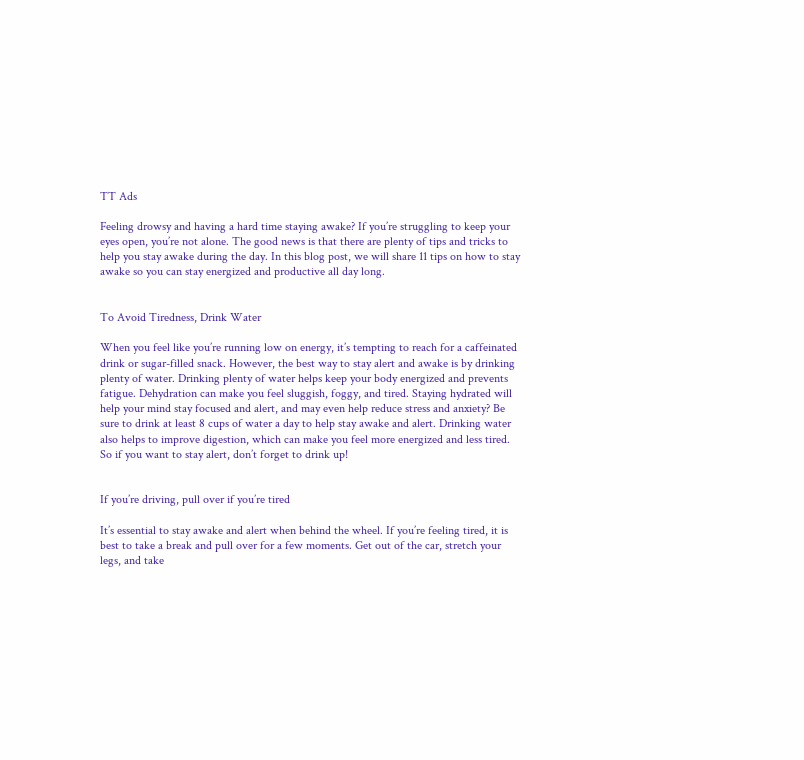TT Ads

Feeling drowsy and having a hard time staying awake? If you’re struggling to keep your eyes open, you’re not alone. The good news is that there are plenty of tips and tricks to help you stay awake during the day. In this blog post, we will share 11 tips on how to stay awake so you can stay energized and productive all day long.


To Avoid Tiredness, Drink Water

When you feel like you’re running low on energy, it’s tempting to reach for a caffeinated drink or sugar-filled snack. However, the best way to stay alert and awake is by drinking plenty of water. Drinking plenty of water helps keep your body energized and prevents fatigue. Dehydration can make you feel sluggish, foggy, and tired. Staying hydrated will help your mind stay focused and alert, and may even help reduce stress and anxiety? Be sure to drink at least 8 cups of water a day to help stay awake and alert. Drinking water also helps to improve digestion, which can make you feel more energized and less tired. So if you want to stay alert, don’t forget to drink up!


If you’re driving, pull over if you’re tired

It’s essential to stay awake and alert when behind the wheel. If you’re feeling tired, it is best to take a break and pull over for a few moments. Get out of the car, stretch your legs, and take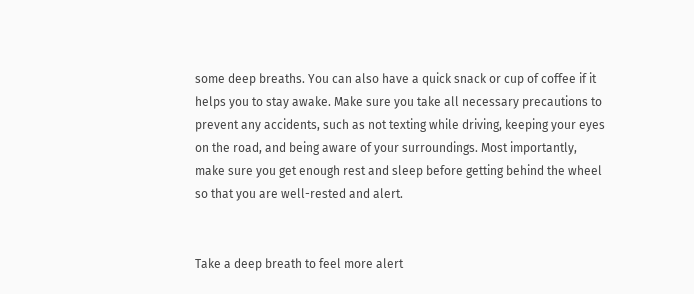some deep breaths. You can also have a quick snack or cup of coffee if it helps you to stay awake. Make sure you take all necessary precautions to prevent any accidents, such as not texting while driving, keeping your eyes on the road, and being aware of your surroundings. Most importantly, make sure you get enough rest and sleep before getting behind the wheel so that you are well-rested and alert.


Take a deep breath to feel more alert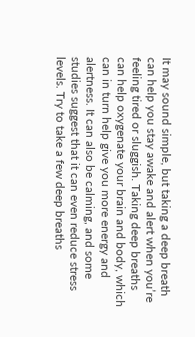It may sound simple, but taking a deep breath can help you stay awake and alert when you’re feeling tired or sluggish. Taking deep breaths can help oxygenate your brain and body, which can in turn help give you more energy and alertness. It can also be calming, and some studies suggest that it can even reduce stress levels. Try to take a few deep breaths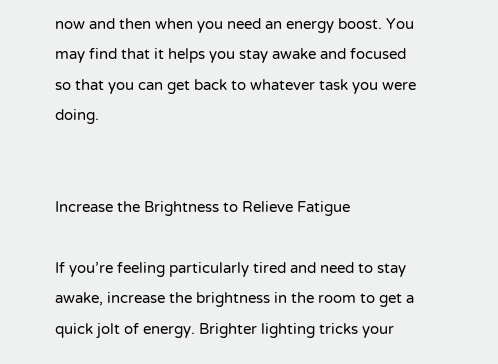now and then when you need an energy boost. You may find that it helps you stay awake and focused so that you can get back to whatever task you were doing.


Increase the Brightness to Relieve Fatigue

If you’re feeling particularly tired and need to stay awake, increase the brightness in the room to get a quick jolt of energy. Brighter lighting tricks your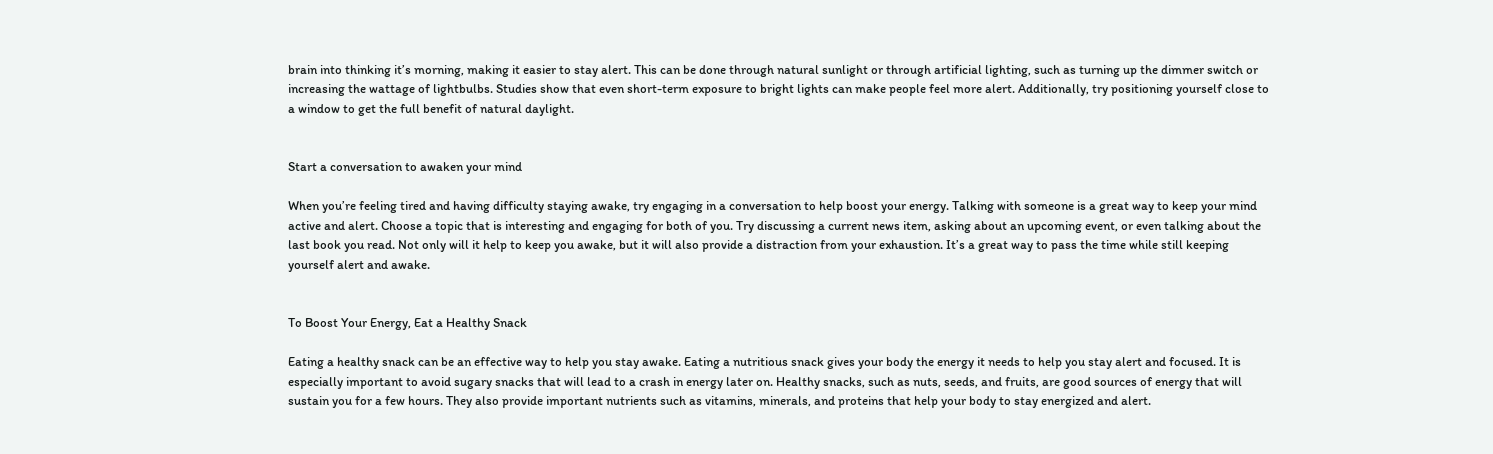brain into thinking it’s morning, making it easier to stay alert. This can be done through natural sunlight or through artificial lighting, such as turning up the dimmer switch or increasing the wattage of lightbulbs. Studies show that even short-term exposure to bright lights can make people feel more alert. Additionally, try positioning yourself close to a window to get the full benefit of natural daylight.


Start a conversation to awaken your mind

When you’re feeling tired and having difficulty staying awake, try engaging in a conversation to help boost your energy. Talking with someone is a great way to keep your mind active and alert. Choose a topic that is interesting and engaging for both of you. Try discussing a current news item, asking about an upcoming event, or even talking about the last book you read. Not only will it help to keep you awake, but it will also provide a distraction from your exhaustion. It’s a great way to pass the time while still keeping yourself alert and awake.


To Boost Your Energy, Eat a Healthy Snack

Eating a healthy snack can be an effective way to help you stay awake. Eating a nutritious snack gives your body the energy it needs to help you stay alert and focused. It is especially important to avoid sugary snacks that will lead to a crash in energy later on. Healthy snacks, such as nuts, seeds, and fruits, are good sources of energy that will sustain you for a few hours. They also provide important nutrients such as vitamins, minerals, and proteins that help your body to stay energized and alert.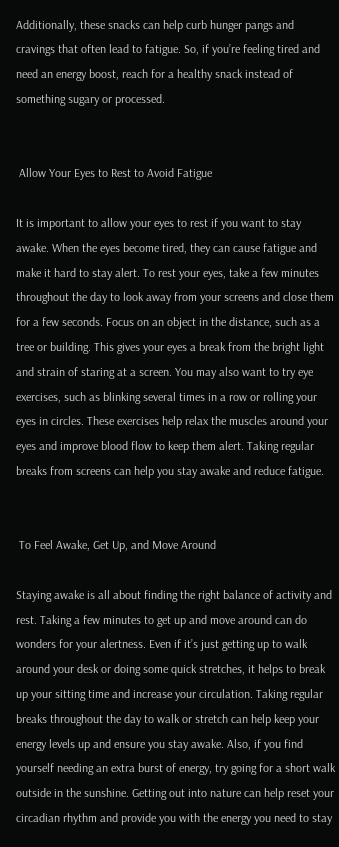Additionally, these snacks can help curb hunger pangs and cravings that often lead to fatigue. So, if you’re feeling tired and need an energy boost, reach for a healthy snack instead of something sugary or processed.


 Allow Your Eyes to Rest to Avoid Fatigue

It is important to allow your eyes to rest if you want to stay awake. When the eyes become tired, they can cause fatigue and make it hard to stay alert. To rest your eyes, take a few minutes throughout the day to look away from your screens and close them for a few seconds. Focus on an object in the distance, such as a tree or building. This gives your eyes a break from the bright light and strain of staring at a screen. You may also want to try eye exercises, such as blinking several times in a row or rolling your eyes in circles. These exercises help relax the muscles around your eyes and improve blood flow to keep them alert. Taking regular breaks from screens can help you stay awake and reduce fatigue.


 To Feel Awake, Get Up, and Move Around

Staying awake is all about finding the right balance of activity and rest. Taking a few minutes to get up and move around can do wonders for your alertness. Even if it’s just getting up to walk around your desk or doing some quick stretches, it helps to break up your sitting time and increase your circulation. Taking regular breaks throughout the day to walk or stretch can help keep your energy levels up and ensure you stay awake. Also, if you find yourself needing an extra burst of energy, try going for a short walk outside in the sunshine. Getting out into nature can help reset your circadian rhythm and provide you with the energy you need to stay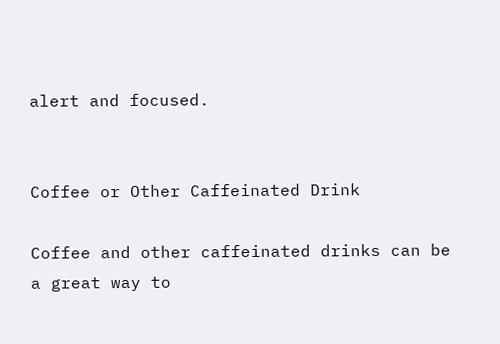alert and focused.


Coffee or Other Caffeinated Drink

Coffee and other caffeinated drinks can be a great way to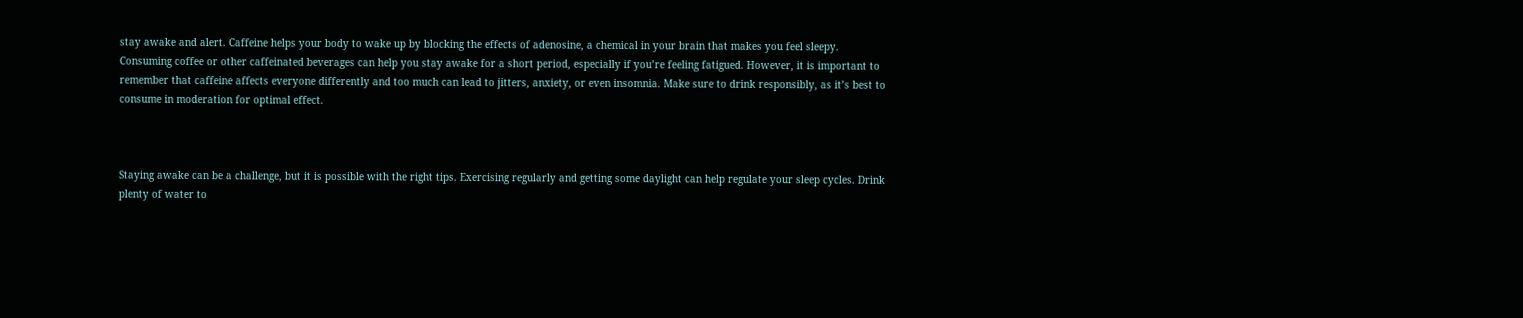stay awake and alert. Caffeine helps your body to wake up by blocking the effects of adenosine, a chemical in your brain that makes you feel sleepy. Consuming coffee or other caffeinated beverages can help you stay awake for a short period, especially if you’re feeling fatigued. However, it is important to remember that caffeine affects everyone differently and too much can lead to jitters, anxiety, or even insomnia. Make sure to drink responsibly, as it’s best to consume in moderation for optimal effect.



Staying awake can be a challenge, but it is possible with the right tips. Exercising regularly and getting some daylight can help regulate your sleep cycles. Drink plenty of water to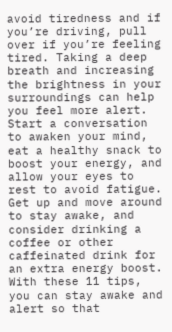avoid tiredness and if you’re driving, pull over if you’re feeling tired. Taking a deep breath and increasing the brightness in your surroundings can help you feel more alert. Start a conversation to awaken your mind, eat a healthy snack to boost your energy, and allow your eyes to rest to avoid fatigue. Get up and move around to stay awake, and consider drinking a coffee or other caffeinated drink for an extra energy boost. With these 11 tips, you can stay awake and alert so that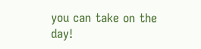you can take on the day!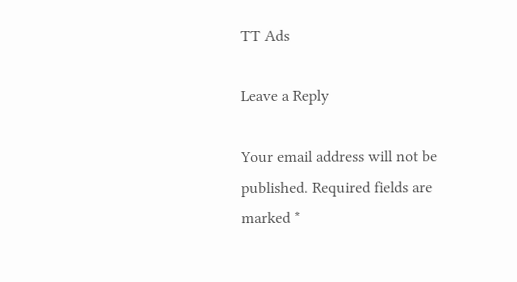TT Ads

Leave a Reply

Your email address will not be published. Required fields are marked *